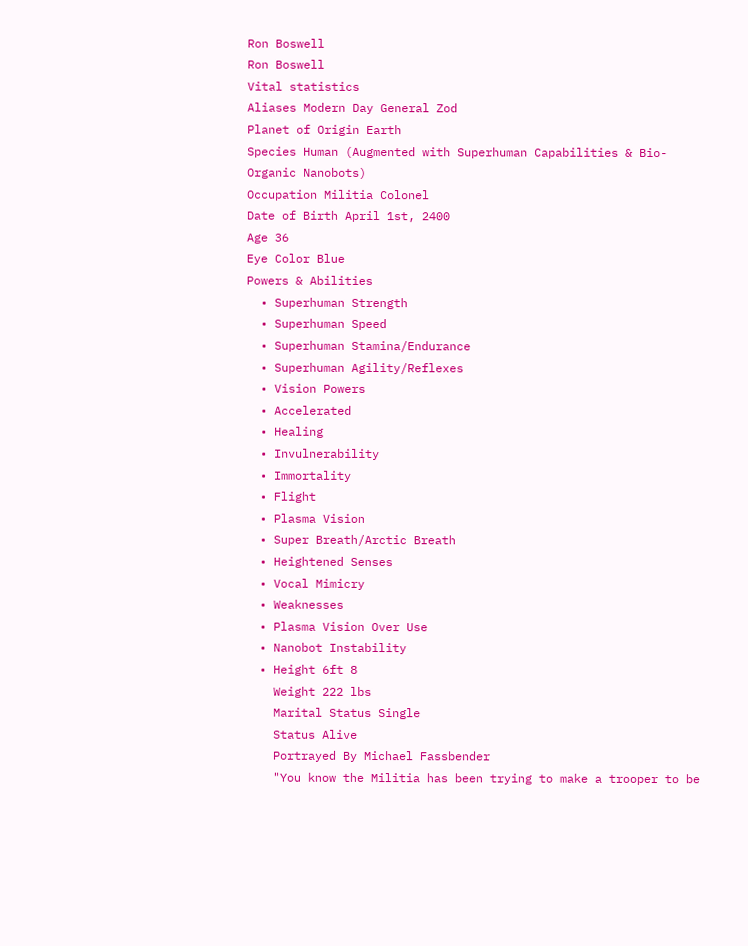Ron Boswell
Ron Boswell
Vital statistics
Aliases Modern Day General Zod
Planet of Origin Earth
Species Human (Augmented with Superhuman Capabilities & Bio-Organic Nanobots)
Occupation Militia Colonel
Date of Birth April 1st, 2400
Age 36
Eye Color Blue
Powers & Abilities
  • Superhuman Strength
  • Superhuman Speed
  • Superhuman Stamina/Endurance
  • Superhuman Agility/Reflexes
  • Vision Powers
  • Accelerated
  • Healing
  • Invulnerability
  • Immortality
  • Flight
  • Plasma Vision
  • Super Breath/Arctic Breath
  • Heightened Senses
  • Vocal Mimicry
  • Weaknesses
  • Plasma Vision Over Use
  • Nanobot Instability
  • Height 6ft 8
    Weight 222 lbs
    Marital Status Single
    Status Alive
    Portrayed By Michael Fassbender
    "You know the Militia has been trying to make a trooper to be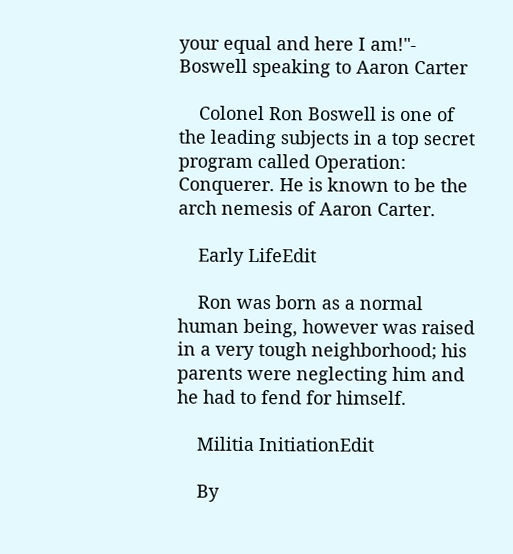your equal and here I am!"- Boswell speaking to Aaron Carter

    Colonel Ron Boswell is one of the leading subjects in a top secret program called Operation: Conquerer. He is known to be the arch nemesis of Aaron Carter.

    Early LifeEdit

    Ron was born as a normal human being, however was raised in a very tough neighborhood; his parents were neglecting him and he had to fend for himself.

    Militia InitiationEdit

    By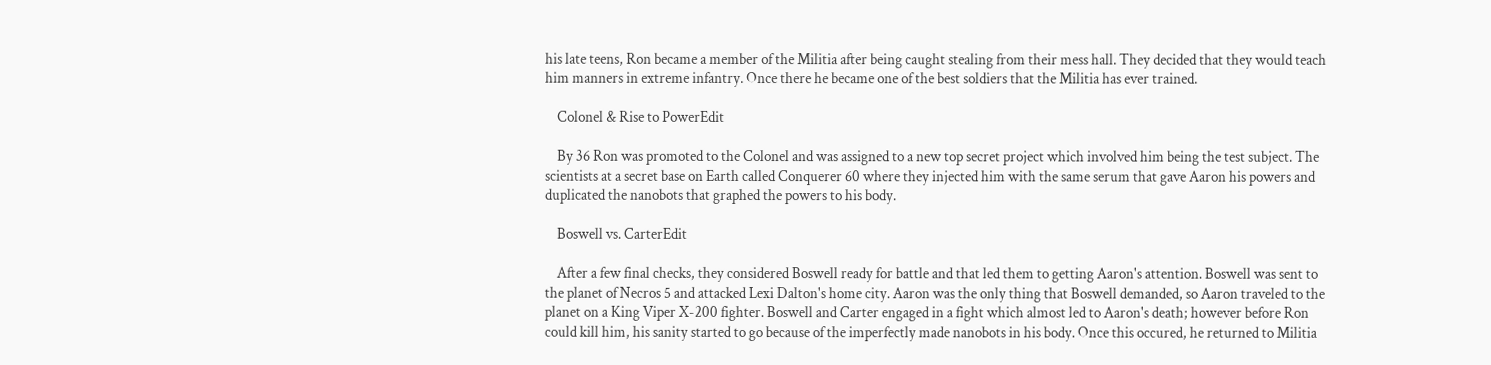his late teens, Ron became a member of the Militia after being caught stealing from their mess hall. They decided that they would teach him manners in extreme infantry. Once there he became one of the best soldiers that the Militia has ever trained.

    Colonel & Rise to PowerEdit

    By 36 Ron was promoted to the Colonel and was assigned to a new top secret project which involved him being the test subject. The scientists at a secret base on Earth called Conquerer 60 where they injected him with the same serum that gave Aaron his powers and duplicated the nanobots that graphed the powers to his body.

    Boswell vs. CarterEdit

    After a few final checks, they considered Boswell ready for battle and that led them to getting Aaron's attention. Boswell was sent to the planet of Necros 5 and attacked Lexi Dalton's home city. Aaron was the only thing that Boswell demanded, so Aaron traveled to the planet on a King Viper X-200 fighter. Boswell and Carter engaged in a fight which almost led to Aaron's death; however before Ron could kill him, his sanity started to go because of the imperfectly made nanobots in his body. Once this occured, he returned to Militia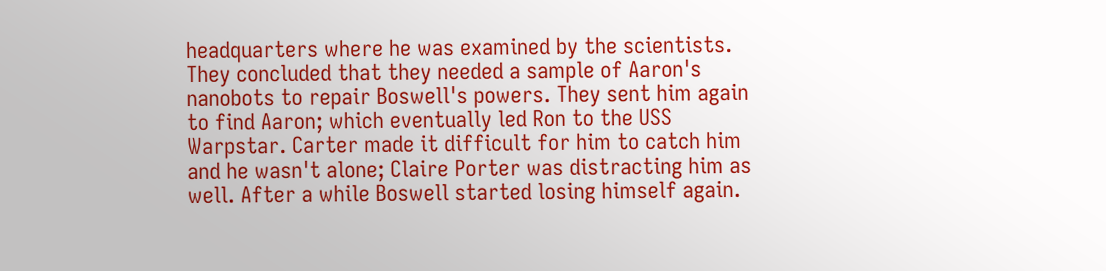headquarters where he was examined by the scientists. They concluded that they needed a sample of Aaron's nanobots to repair Boswell's powers. They sent him again to find Aaron; which eventually led Ron to the USS Warpstar. Carter made it difficult for him to catch him and he wasn't alone; Claire Porter was distracting him as well. After a while Boswell started losing himself again.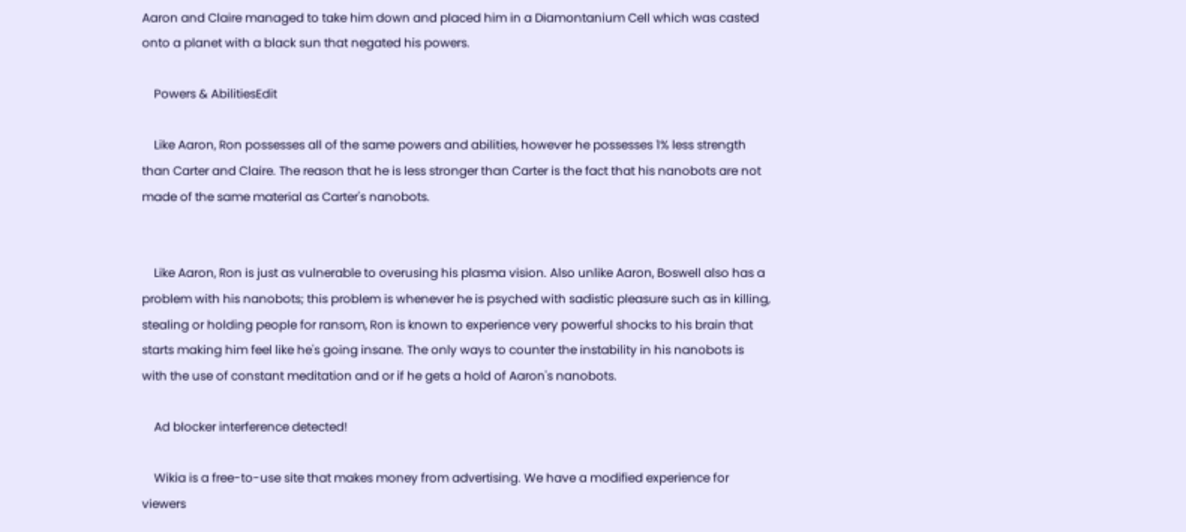Aaron and Claire managed to take him down and placed him in a Diamontanium Cell which was casted onto a planet with a black sun that negated his powers.

    Powers & AbilitiesEdit

    Like Aaron, Ron possesses all of the same powers and abilities, however he possesses 1% less strength than Carter and Claire. The reason that he is less stronger than Carter is the fact that his nanobots are not made of the same material as Carter's nanobots.


    Like Aaron, Ron is just as vulnerable to overusing his plasma vision. Also unlike Aaron, Boswell also has a problem with his nanobots; this problem is whenever he is psyched with sadistic pleasure such as in killing, stealing or holding people for ransom, Ron is known to experience very powerful shocks to his brain that starts making him feel like he's going insane. The only ways to counter the instability in his nanobots is with the use of constant meditation and or if he gets a hold of Aaron's nanobots.

    Ad blocker interference detected!

    Wikia is a free-to-use site that makes money from advertising. We have a modified experience for viewers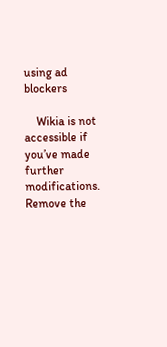using ad blockers

    Wikia is not accessible if you’ve made further modifications. Remove the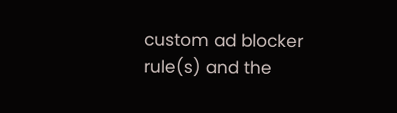custom ad blocker rule(s) and the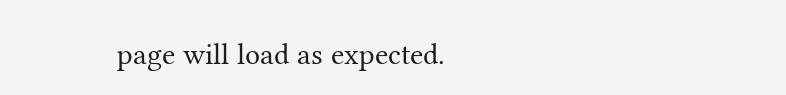page will load as expected.